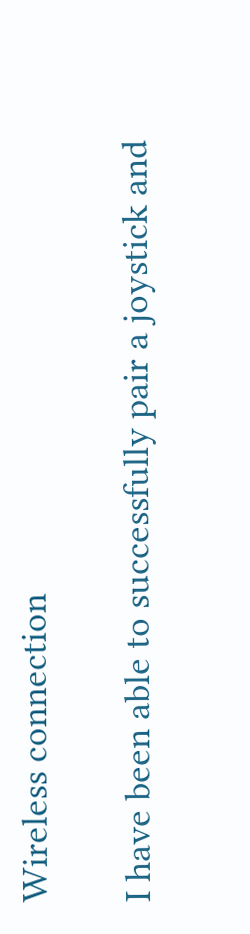Wireless connection

I have been able to successfully pair a joystick and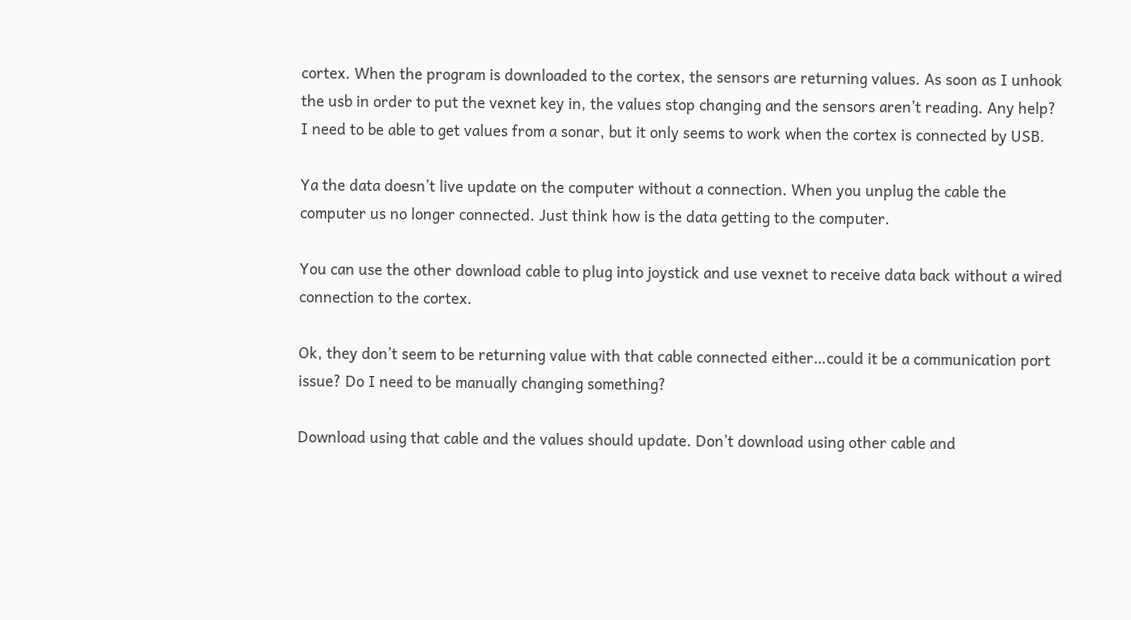cortex. When the program is downloaded to the cortex, the sensors are returning values. As soon as I unhook the usb in order to put the vexnet key in, the values stop changing and the sensors aren’t reading. Any help? I need to be able to get values from a sonar, but it only seems to work when the cortex is connected by USB.

Ya the data doesn’t live update on the computer without a connection. When you unplug the cable the computer us no longer connected. Just think how is the data getting to the computer.

You can use the other download cable to plug into joystick and use vexnet to receive data back without a wired connection to the cortex.

Ok, they don’t seem to be returning value with that cable connected either…could it be a communication port issue? Do I need to be manually changing something?

Download using that cable and the values should update. Don’t download using other cable and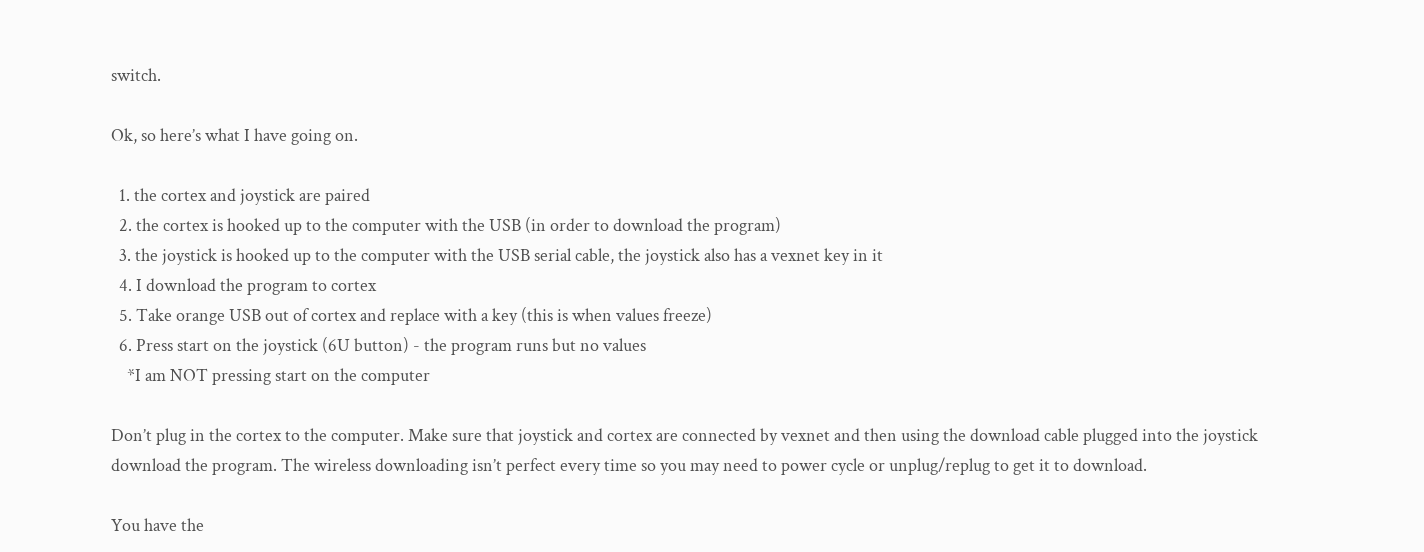switch.

Ok, so here’s what I have going on.

  1. the cortex and joystick are paired
  2. the cortex is hooked up to the computer with the USB (in order to download the program)
  3. the joystick is hooked up to the computer with the USB serial cable, the joystick also has a vexnet key in it
  4. I download the program to cortex
  5. Take orange USB out of cortex and replace with a key (this is when values freeze)
  6. Press start on the joystick (6U button) - the program runs but no values
    *I am NOT pressing start on the computer

Don’t plug in the cortex to the computer. Make sure that joystick and cortex are connected by vexnet and then using the download cable plugged into the joystick download the program. The wireless downloading isn’t perfect every time so you may need to power cycle or unplug/replug to get it to download.

You have the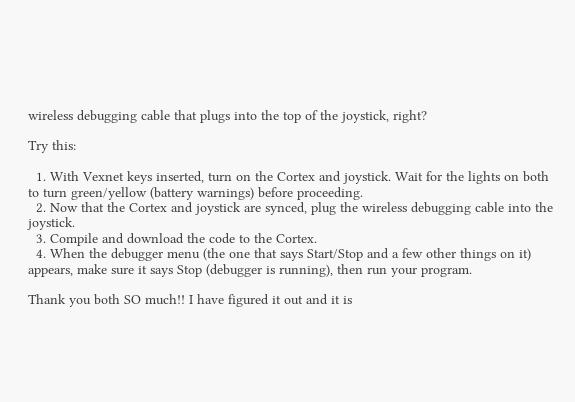wireless debugging cable that plugs into the top of the joystick, right?

Try this:

  1. With Vexnet keys inserted, turn on the Cortex and joystick. Wait for the lights on both to turn green/yellow (battery warnings) before proceeding.
  2. Now that the Cortex and joystick are synced, plug the wireless debugging cable into the joystick.
  3. Compile and download the code to the Cortex.
  4. When the debugger menu (the one that says Start/Stop and a few other things on it) appears, make sure it says Stop (debugger is running), then run your program.

Thank you both SO much!! I have figured it out and it is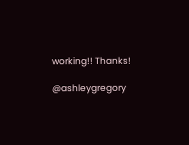working!! Thanks!

@ashleygregory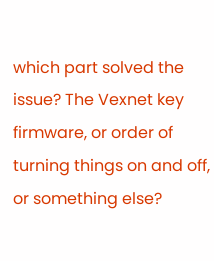which part solved the issue? The Vexnet key firmware, or order of turning things on and off, or something else?